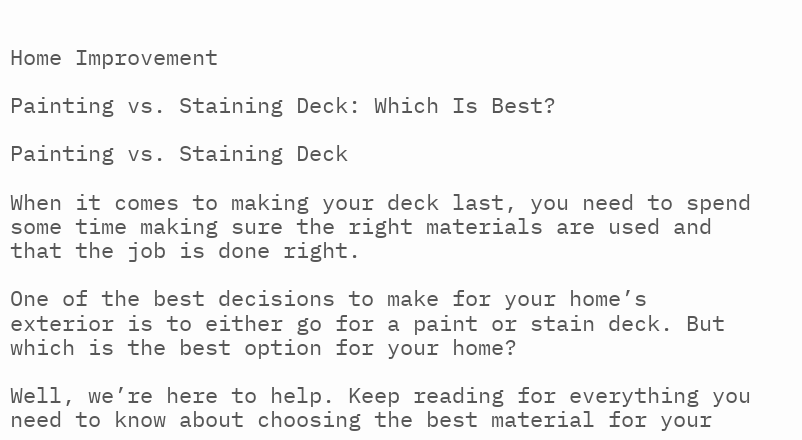Home Improvement

Painting vs. Staining Deck: Which Is Best?

Painting vs. Staining Deck

When it comes to making your deck last, you need to spend some time making sure the right materials are used and that the job is done right.

One of the best decisions to make for your home’s exterior is to either go for a paint or stain deck. But which is the best option for your home?

Well, we’re here to help. Keep reading for everything you need to know about choosing the best material for your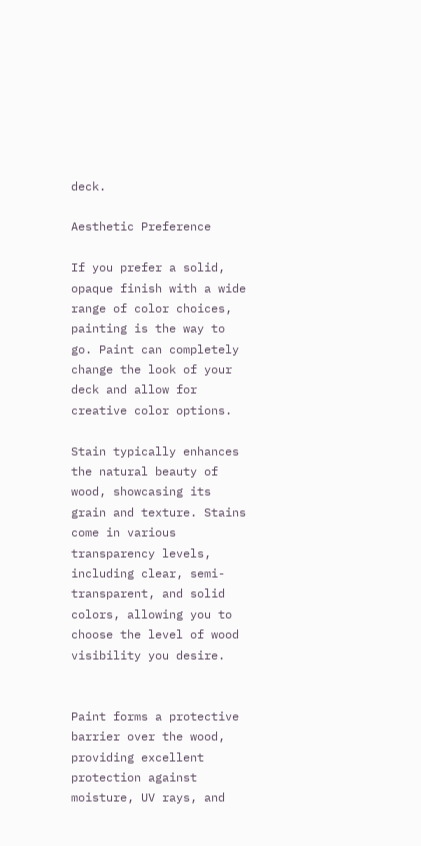deck.

Aesthetic Preference

If you prefer a solid, opaque finish with a wide range of color choices, painting is the way to go. Paint can completely change the look of your deck and allow for creative color options.

Stain typically enhances the natural beauty of wood, showcasing its grain and texture. Stains come in various transparency levels, including clear, semi-transparent, and solid colors, allowing you to choose the level of wood visibility you desire.


Paint forms a protective barrier over the wood, providing excellent protection against moisture, UV rays, and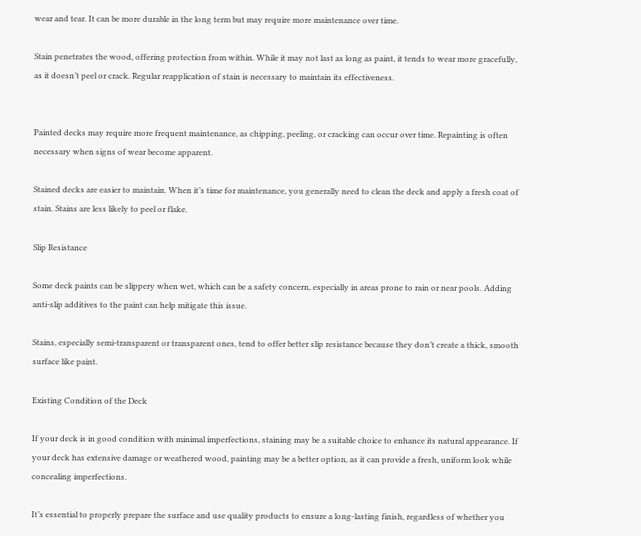wear and tear. It can be more durable in the long term but may require more maintenance over time.

Stain penetrates the wood, offering protection from within. While it may not last as long as paint, it tends to wear more gracefully, as it doesn’t peel or crack. Regular reapplication of stain is necessary to maintain its effectiveness.


Painted decks may require more frequent maintenance, as chipping, peeling, or cracking can occur over time. Repainting is often necessary when signs of wear become apparent.

Stained decks are easier to maintain. When it’s time for maintenance, you generally need to clean the deck and apply a fresh coat of stain. Stains are less likely to peel or flake.

Slip Resistance

Some deck paints can be slippery when wet, which can be a safety concern, especially in areas prone to rain or near pools. Adding anti-slip additives to the paint can help mitigate this issue.

Stains, especially semi-transparent or transparent ones, tend to offer better slip resistance because they don’t create a thick, smooth surface like paint.

Existing Condition of the Deck

If your deck is in good condition with minimal imperfections, staining may be a suitable choice to enhance its natural appearance. If your deck has extensive damage or weathered wood, painting may be a better option, as it can provide a fresh, uniform look while concealing imperfections.

It’s essential to properly prepare the surface and use quality products to ensure a long-lasting finish, regardless of whether you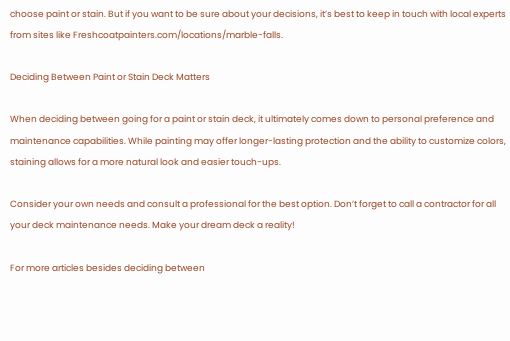choose paint or stain. But if you want to be sure about your decisions, it’s best to keep in touch with local experts from sites like Freshcoatpainters.com/locations/marble-falls.

Deciding Between Paint or Stain Deck Matters

When deciding between going for a paint or stain deck, it ultimately comes down to personal preference and maintenance capabilities. While painting may offer longer-lasting protection and the ability to customize colors, staining allows for a more natural look and easier touch-ups.

Consider your own needs and consult a professional for the best option. Don’t forget to call a contractor for all your deck maintenance needs. Make your dream deck a reality!

For more articles besides deciding between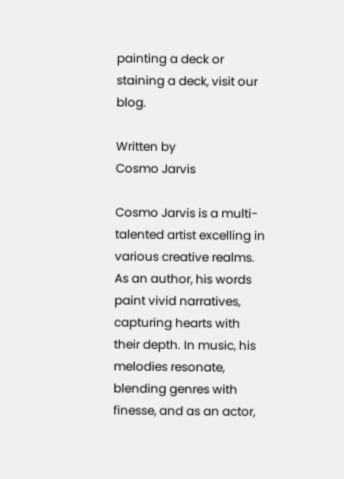painting a deck or staining a deck, visit our blog.

Written by
Cosmo Jarvis

Cosmo Jarvis is a multi-talented artist excelling in various creative realms. As an author, his words paint vivid narratives, capturing hearts with their depth. In music, his melodies resonate, blending genres with finesse, and as an actor,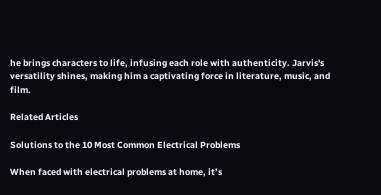he brings characters to life, infusing each role with authenticity. Jarvis's versatility shines, making him a captivating force in literature, music, and film.

Related Articles

Solutions to the 10 Most Common Electrical Problems

When faced with electrical problems at home, it’s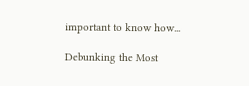important to know how...

Debunking the Most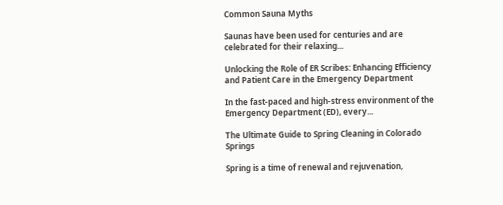Common Sauna Myths

Saunas have been used for centuries and are celebrated for their relaxing...

Unlocking the Role of ER Scribes: Enhancing Efficiency and Patient Care in the Emergency Department

In the fast-paced and high-stress environment of the Emergency Department (ED), every...

The Ultimate Guide to Spring Cleaning in Colorado Springs

Spring is a time of renewal and rejuvenation,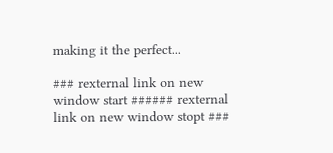making it the perfect...

### rexternal link on new window start ###### rexternal link on new window stopt ###